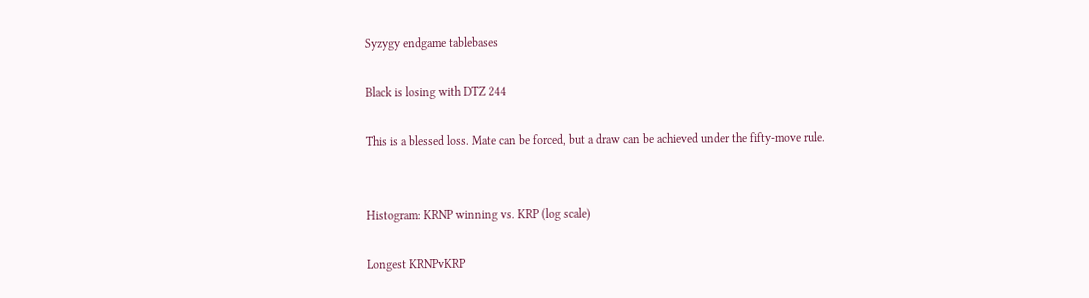Syzygy endgame tablebases

Black is losing with DTZ 244

This is a blessed loss. Mate can be forced, but a draw can be achieved under the fifty-move rule.


Histogram: KRNP winning vs. KRP (log scale)

Longest KRNPvKRP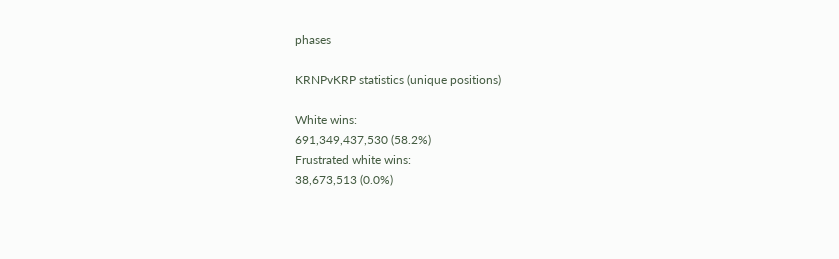phases

KRNPvKRP statistics (unique positions)

White wins:
691,349,437,530 (58.2%)
Frustrated white wins:
38,673,513 (0.0%)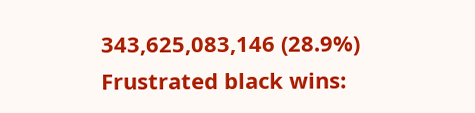343,625,083,146 (28.9%)
Frustrated black wins: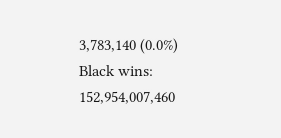3,783,140 (0.0%)
Black wins:
152,954,007,460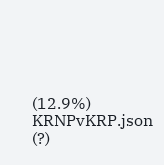(12.9%)
KRNPvKRP.json (?)